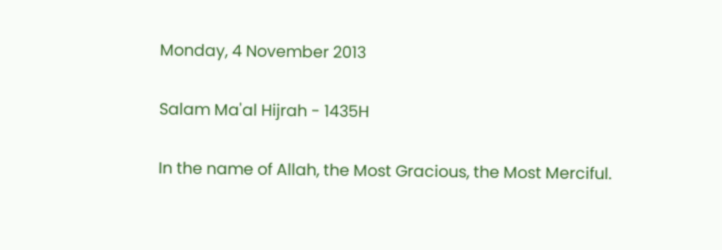Monday, 4 November 2013

Salam Ma'al Hijrah - 1435H

In the name of Allah, the Most Gracious, the Most Merciful.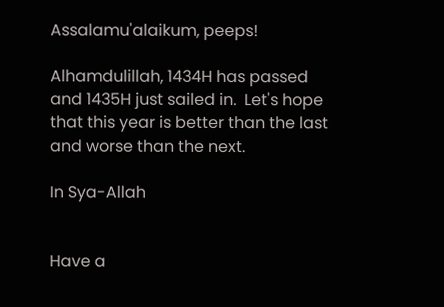Assalamu'alaikum, peeps!

Alhamdulillah, 1434H has passed and 1435H just sailed in.  Let's hope that this year is better than the last and worse than the next.

In Sya-Allah


Have a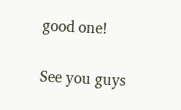good one!

See you guys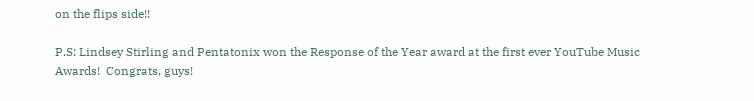on the flips side!!

P.S: Lindsey Stirling and Pentatonix won the Response of the Year award at the first ever YouTube Music Awards!  Congrats, guys!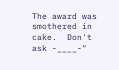The award was smothered in cake.  Don't ask -____-"